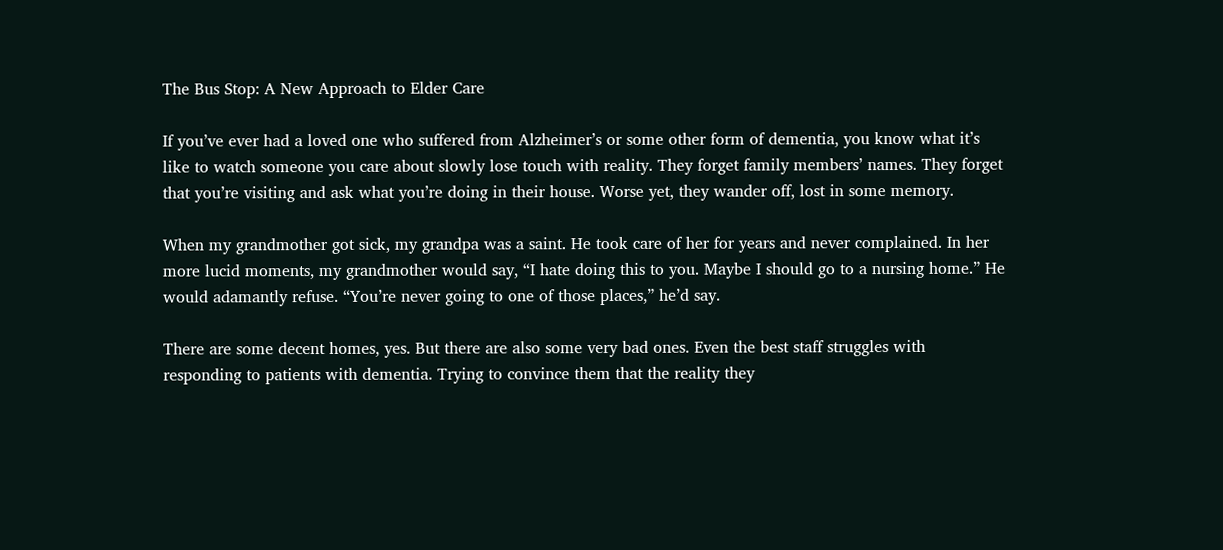The Bus Stop: A New Approach to Elder Care

If you’ve ever had a loved one who suffered from Alzheimer’s or some other form of dementia, you know what it’s like to watch someone you care about slowly lose touch with reality. They forget family members’ names. They forget that you’re visiting and ask what you’re doing in their house. Worse yet, they wander off, lost in some memory.

When my grandmother got sick, my grandpa was a saint. He took care of her for years and never complained. In her more lucid moments, my grandmother would say, “I hate doing this to you. Maybe I should go to a nursing home.” He would adamantly refuse. “You’re never going to one of those places,” he’d say.

There are some decent homes, yes. But there are also some very bad ones. Even the best staff struggles with responding to patients with dementia. Trying to convince them that the reality they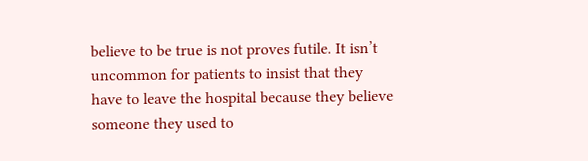believe to be true is not proves futile. It isn’t uncommon for patients to insist that they have to leave the hospital because they believe someone they used to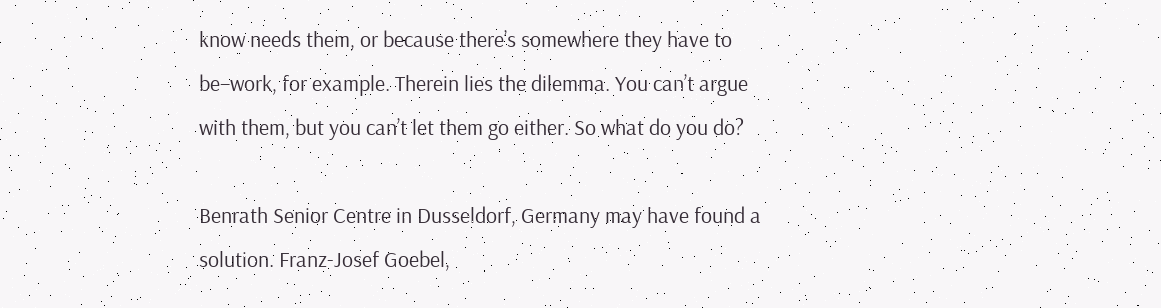know needs them, or because there’s somewhere they have to be–work, for example. Therein lies the dilemma. You can’t argue with them, but you can’t let them go either. So what do you do?

Benrath Senior Centre in Dusseldorf, Germany may have found a solution. Franz-Josef Goebel,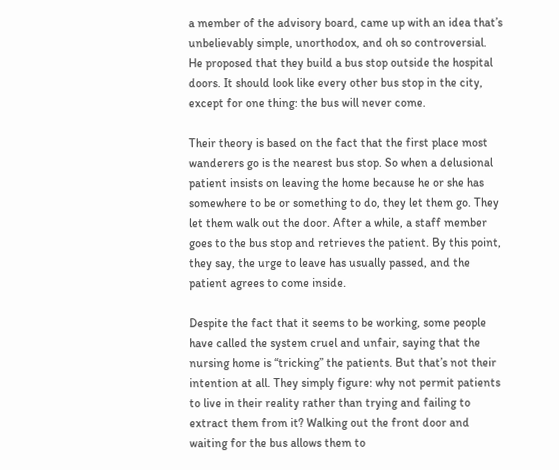a member of the advisory board, came up with an idea that’s unbelievably simple, unorthodox, and oh so controversial. He proposed that they build a bus stop outside the hospital doors. It should look like every other bus stop in the city, except for one thing: the bus will never come.

Their theory is based on the fact that the first place most wanderers go is the nearest bus stop. So when a delusional patient insists on leaving the home because he or she has somewhere to be or something to do, they let them go. They let them walk out the door. After a while, a staff member goes to the bus stop and retrieves the patient. By this point, they say, the urge to leave has usually passed, and the patient agrees to come inside.

Despite the fact that it seems to be working, some people have called the system cruel and unfair, saying that the nursing home is “tricking” the patients. But that’s not their intention at all. They simply figure: why not permit patients to live in their reality rather than trying and failing to extract them from it? Walking out the front door and waiting for the bus allows them to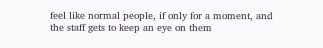feel like normal people, if only for a moment, and the staff gets to keep an eye on them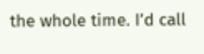the whole time. I’d call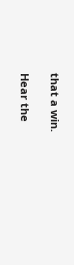that a win.

Hear the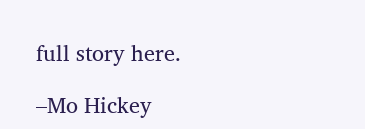full story here.

–Mo Hickey